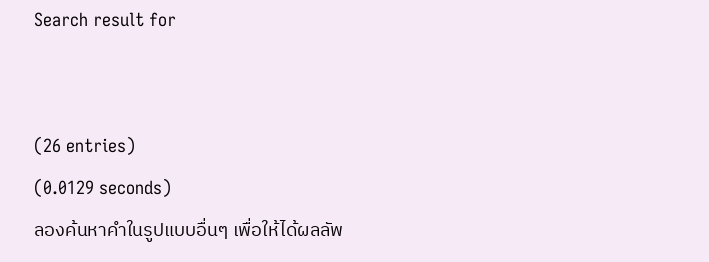Search result for


(26 entries)
(0.0129 seconds)
ลองค้นหาคำในรูปแบบอื่นๆ เพื่อให้ได้ผลลัพ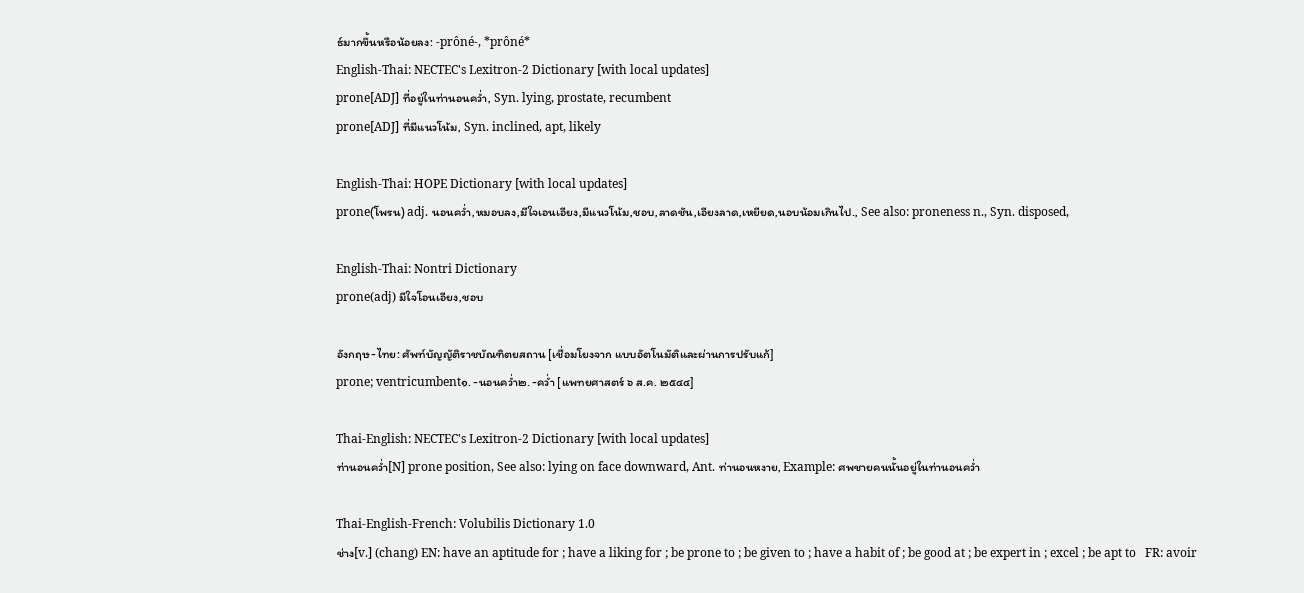ธ์มากขึ้นหรือน้อยลง: -prôné-, *prôné*
English-Thai: NECTEC's Lexitron-2 Dictionary [with local updates]
prone[ADJ] ที่อยู่ในท่านอนคว่ำ, Syn. lying, prostate, recumbent
prone[ADJ] ที่มีแนวโน้ม, Syn. inclined, apt, likely

English-Thai: HOPE Dictionary [with local updates]
prone(โพรน) adj. นอนคว่ำ,หมอบลง,มีใจเอนเอียง,มีแนวโน้ม,ชอบ,ลาดชัน,เอียงลาด,เหยียด,นอบน้อมเกินไป., See also: proneness n., Syn. disposed,

English-Thai: Nontri Dictionary
prone(adj) มีใจโอนเอียง,ชอบ

อังกฤษ-ไทย: ศัพท์บัญญัติราชบัณฑิตยสถาน [เชื่อมโยงจาก แบบอัตโนมัติและผ่านการปรับแก้]
prone; ventricumbent๑. -นอนคว่ำ๒. -คว่ำ [แพทยศาสตร์ ๖ ส.ค. ๒๕๔๔]

Thai-English: NECTEC's Lexitron-2 Dictionary [with local updates]
ท่านอนคว่ำ[N] prone position, See also: lying on face downward, Ant. ท่านอนหงาย, Example: ศพชายคนนั้นอยู่ในท่านอนคว่ำ

Thai-English-French: Volubilis Dictionary 1.0
ช่าง[v.] (chang) EN: have an aptitude for ; have a liking for ; be prone to ; be given to ; have a habit of ; be good at ; be expert in ; excel ; be apt to   FR: avoir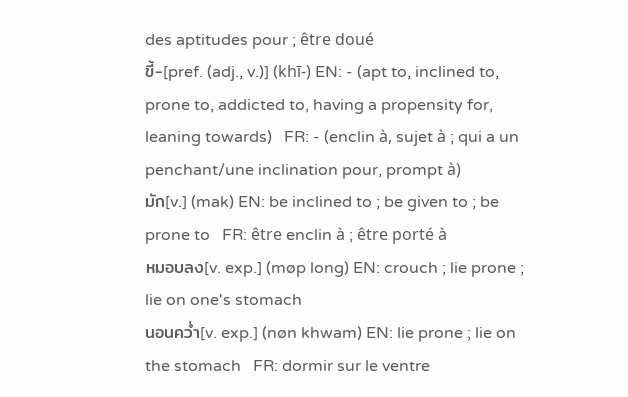des aptitudes pour ; être doué
ขี้-[pref. (adj., v.)] (khī-) EN: - (apt to, inclined to, prone to, addicted to, having a propensity for, leaning towards)   FR: - (enclin à, sujet à ; qui a un penchant/une inclination pour, prompt à)
มัก[v.] (mak) EN: be inclined to ; be given to ; be prone to   FR: être enclin à ; être porté à
หมอบลง[v. exp.] (møp long) EN: crouch ; lie prone ; lie on one's stomach
นอนคว่ำ[v. exp.] (nøn khwam) EN: lie prone ; lie on the stomach   FR: dormir sur le ventre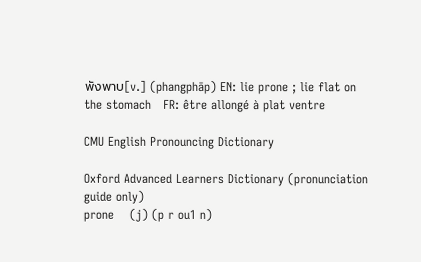พังพาบ[v.] (phangphāp) EN: lie prone ; lie flat on the stomach   FR: être allongé à plat ventre

CMU English Pronouncing Dictionary

Oxford Advanced Learners Dictionary (pronunciation guide only)
prone    (j) (p r ou1 n)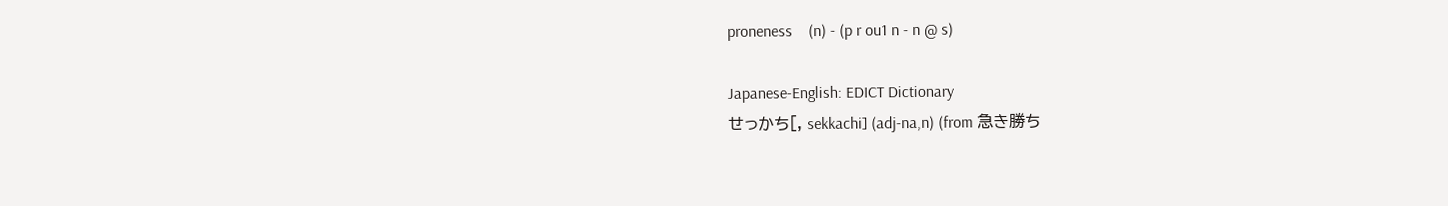proneness    (n) - (p r ou1 n - n @ s)

Japanese-English: EDICT Dictionary
せっかち[, sekkachi] (adj-na,n) (from 急き勝ち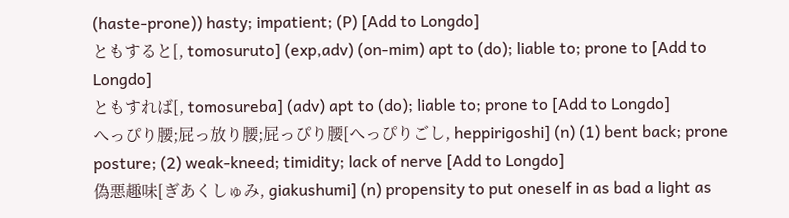(haste-prone)) hasty; impatient; (P) [Add to Longdo]
ともすると[, tomosuruto] (exp,adv) (on-mim) apt to (do); liable to; prone to [Add to Longdo]
ともすれば[, tomosureba] (adv) apt to (do); liable to; prone to [Add to Longdo]
へっぴり腰;屁っ放り腰;屁っぴり腰[へっぴりごし, heppirigoshi] (n) (1) bent back; prone posture; (2) weak-kneed; timidity; lack of nerve [Add to Longdo]
偽悪趣味[ぎあくしゅみ, giakushumi] (n) propensity to put oneself in as bad a light as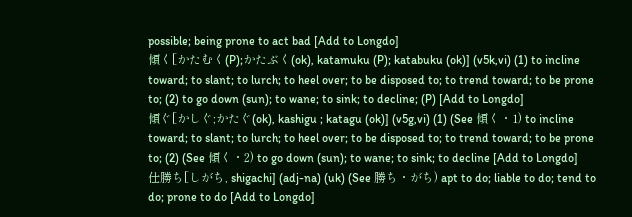possible; being prone to act bad [Add to Longdo]
傾く[かたむく(P);かたぶく(ok), katamuku (P); katabuku (ok)] (v5k,vi) (1) to incline toward; to slant; to lurch; to heel over; to be disposed to; to trend toward; to be prone to; (2) to go down (sun); to wane; to sink; to decline; (P) [Add to Longdo]
傾ぐ[かしぐ;かたぐ(ok), kashigu ; katagu (ok)] (v5g,vi) (1) (See 傾く・1) to incline toward; to slant; to lurch; to heel over; to be disposed to; to trend toward; to be prone to; (2) (See 傾く・2) to go down (sun); to wane; to sink; to decline [Add to Longdo]
仕勝ち[しがち, shigachi] (adj-na) (uk) (See 勝ち・がち) apt to do; liable to do; tend to do; prone to do [Add to Longdo]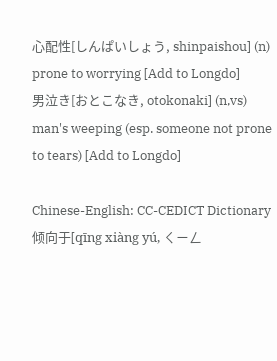心配性[しんぱいしょう, shinpaishou] (n) prone to worrying [Add to Longdo]
男泣き[おとこなき, otokonaki] (n,vs) man's weeping (esp. someone not prone to tears) [Add to Longdo]

Chinese-English: CC-CEDICT Dictionary
倾向于[qīng xiàng yú, ㄑㄧㄥ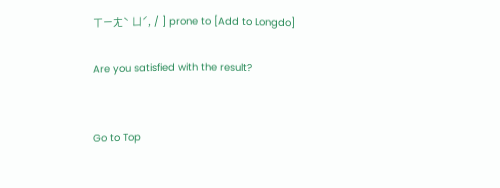ㄒㄧㄤˋ ㄩˊ, / ] prone to [Add to Longdo]

Are you satisfied with the result?


Go to Top